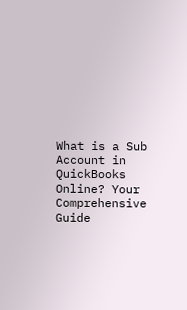What is a Sub Account in QuickBooks Online? Your Comprehensive Guide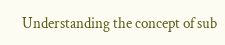Understanding the concept of sub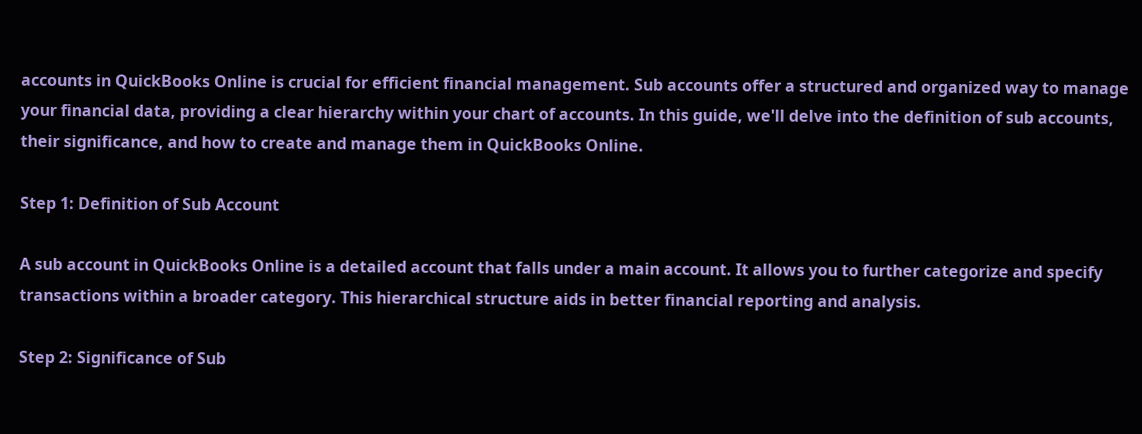accounts in QuickBooks Online is crucial for efficient financial management. Sub accounts offer a structured and organized way to manage your financial data, providing a clear hierarchy within your chart of accounts. In this guide, we'll delve into the definition of sub accounts, their significance, and how to create and manage them in QuickBooks Online.

Step 1: Definition of Sub Account

A sub account in QuickBooks Online is a detailed account that falls under a main account. It allows you to further categorize and specify transactions within a broader category. This hierarchical structure aids in better financial reporting and analysis.

Step 2: Significance of Sub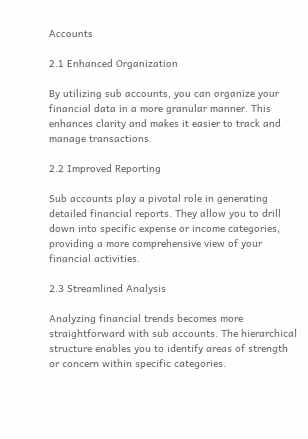Accounts

2.1 Enhanced Organization

By utilizing sub accounts, you can organize your financial data in a more granular manner. This enhances clarity and makes it easier to track and manage transactions.

2.2 Improved Reporting

Sub accounts play a pivotal role in generating detailed financial reports. They allow you to drill down into specific expense or income categories, providing a more comprehensive view of your financial activities.

2.3 Streamlined Analysis

Analyzing financial trends becomes more straightforward with sub accounts. The hierarchical structure enables you to identify areas of strength or concern within specific categories.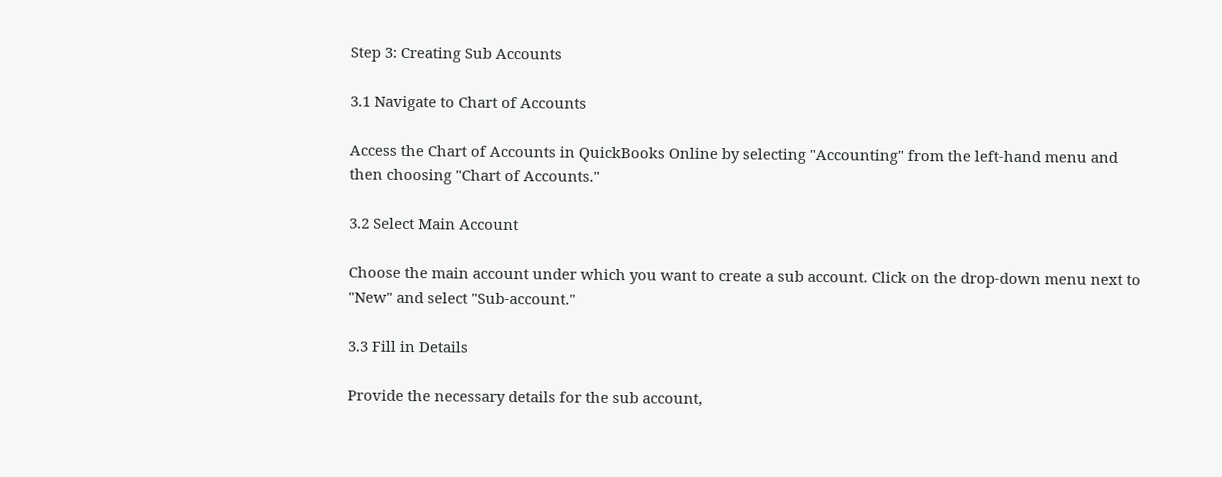Step 3: Creating Sub Accounts

3.1 Navigate to Chart of Accounts

Access the Chart of Accounts in QuickBooks Online by selecting "Accounting" from the left-hand menu and then choosing "Chart of Accounts."

3.2 Select Main Account

Choose the main account under which you want to create a sub account. Click on the drop-down menu next to "New" and select "Sub-account."

3.3 Fill in Details

Provide the necessary details for the sub account,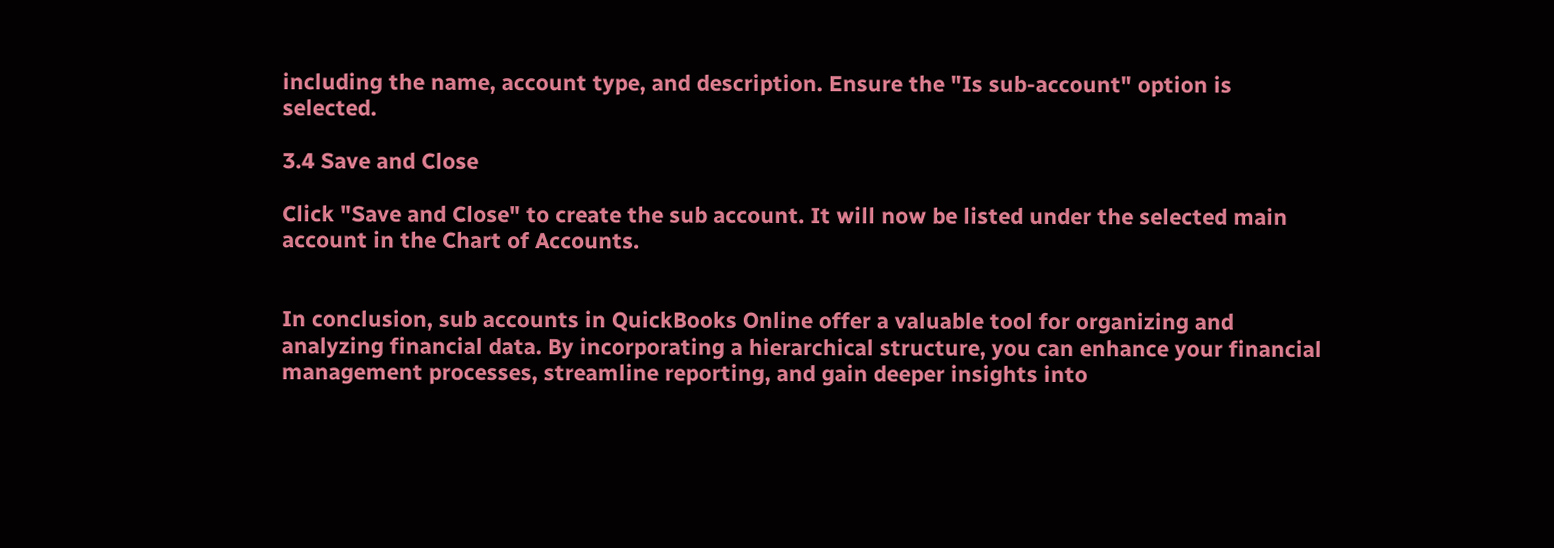including the name, account type, and description. Ensure the "Is sub-account" option is selected.

3.4 Save and Close

Click "Save and Close" to create the sub account. It will now be listed under the selected main account in the Chart of Accounts.


In conclusion, sub accounts in QuickBooks Online offer a valuable tool for organizing and analyzing financial data. By incorporating a hierarchical structure, you can enhance your financial management processes, streamline reporting, and gain deeper insights into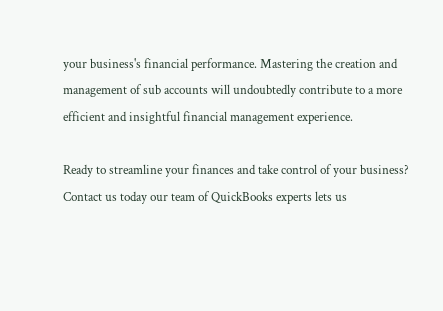your business's financial performance. Mastering the creation and management of sub accounts will undoubtedly contribute to a more efficient and insightful financial management experience.

Ready to streamline your finances and take control of your business? Contact us today our team of QuickBooks experts lets us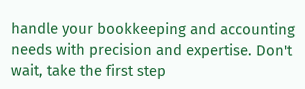handle your bookkeeping and accounting needs with precision and expertise. Don't wait, take the first step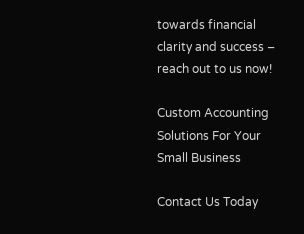towards financial clarity and success – reach out to us now!

Custom Accounting Solutions For Your Small Business

Contact Us Today